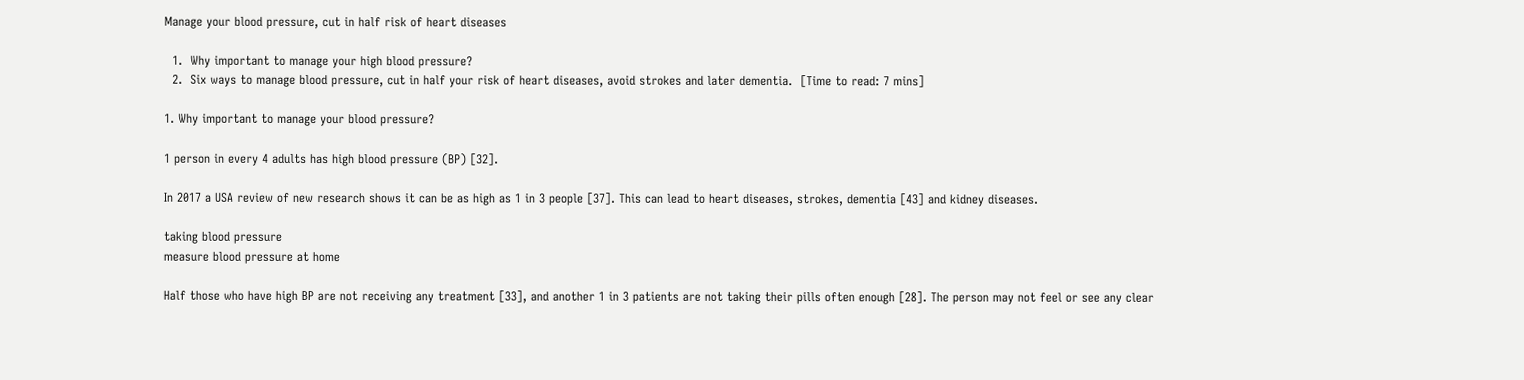Manage your blood pressure, cut in half risk of heart diseases

  1.  Why important to manage your high blood pressure?
  2.  Six ways to manage blood pressure, cut in half your risk of heart diseases, avoid strokes and later dementia.  [Time to read: 7 mins]

1. Why important to manage your blood pressure?

1 person in every 4 adults has high blood pressure (BP) [32].

In 2017 a USA review of new research shows it can be as high as 1 in 3 people [37]. This can lead to heart diseases, strokes, dementia [43] and kidney diseases.

taking blood pressure
measure blood pressure at home

Half those who have high BP are not receiving any treatment [33], and another 1 in 3 patients are not taking their pills often enough [28]. The person may not feel or see any clear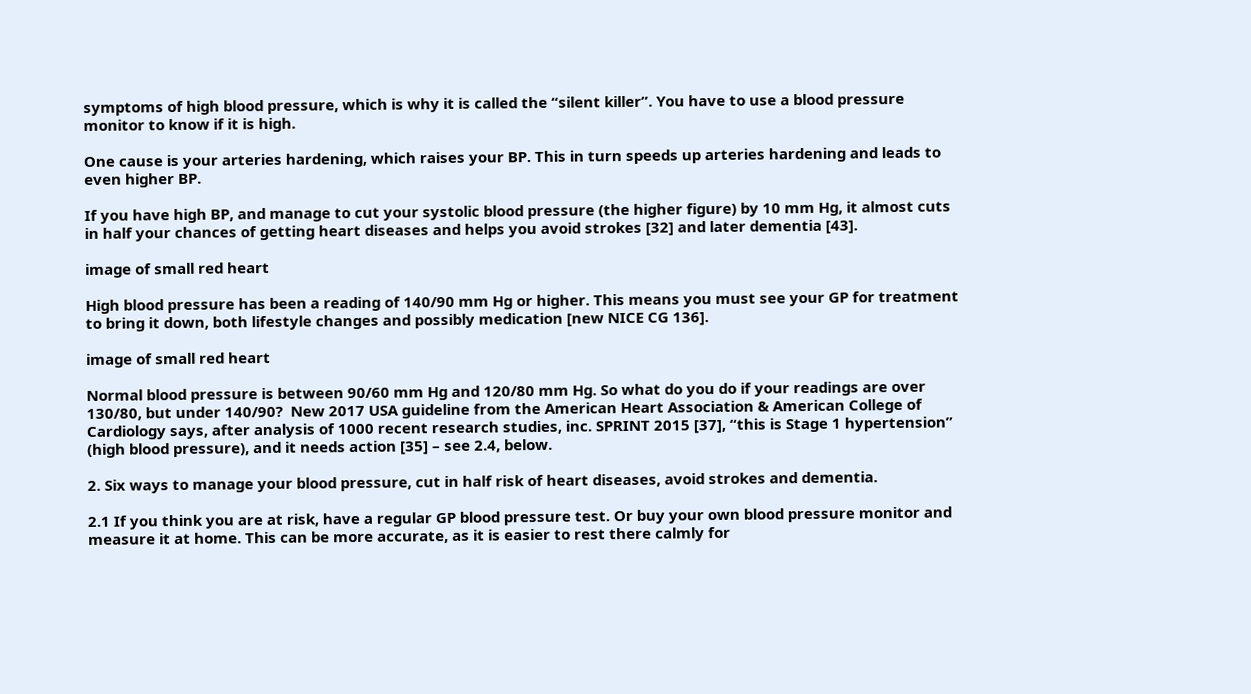symptoms of high blood pressure, which is why it is called the “silent killer”. You have to use a blood pressure monitor to know if it is high.

One cause is your arteries hardening, which raises your BP. This in turn speeds up arteries hardening and leads to even higher BP.

If you have high BP, and manage to cut your systolic blood pressure (the higher figure) by 10 mm Hg, it almost cuts in half your chances of getting heart diseases and helps you avoid strokes [32] and later dementia [43].

image of small red heart

High blood pressure has been a reading of 140/90 mm Hg or higher. This means you must see your GP for treatment to bring it down, both lifestyle changes and possibly medication [new NICE CG 136].

image of small red heart

Normal blood pressure is between 90/60 mm Hg and 120/80 mm Hg. So what do you do if your readings are over 130/80, but under 140/90?  New 2017 USA guideline from the American Heart Association & American College of Cardiology says, after analysis of 1000 recent research studies, inc. SPRINT 2015 [37], “this is Stage 1 hypertension” (high blood pressure), and it needs action [35] – see 2.4, below.

2. Six ways to manage your blood pressure, cut in half risk of heart diseases, avoid strokes and dementia.

2.1 If you think you are at risk, have a regular GP blood pressure test. Or buy your own blood pressure monitor and measure it at home. This can be more accurate, as it is easier to rest there calmly for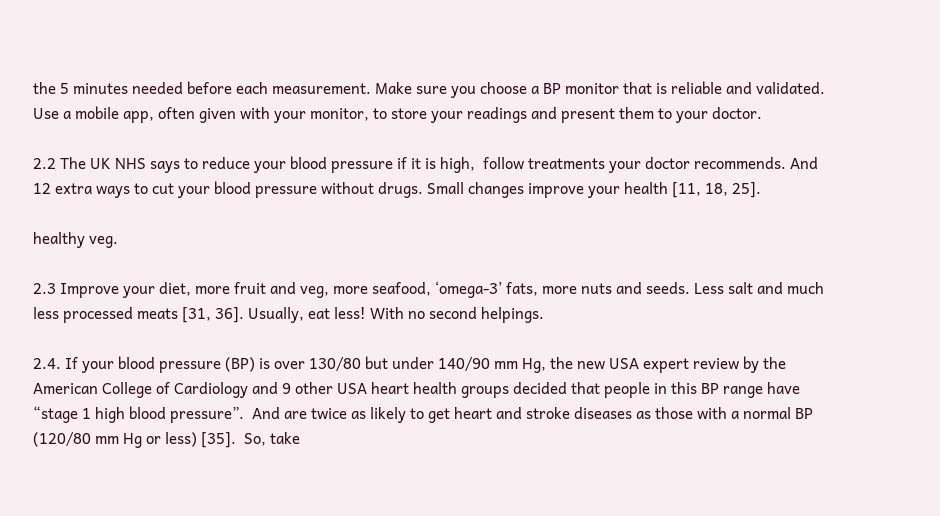the 5 minutes needed before each measurement. Make sure you choose a BP monitor that is reliable and validated. Use a mobile app, often given with your monitor, to store your readings and present them to your doctor.

2.2 The UK NHS says to reduce your blood pressure if it is high,  follow treatments your doctor recommends. And 12 extra ways to cut your blood pressure without drugs. Small changes improve your health [11, 18, 25].

healthy veg.

2.3 Improve your diet, more fruit and veg, more seafood, ‘omega-3’ fats, more nuts and seeds. Less salt and much less processed meats [31, 36]. Usually, eat less! With no second helpings.

2.4. If your blood pressure (BP) is over 130/80 but under 140/90 mm Hg, the new USA expert review by the American College of Cardiology and 9 other USA heart health groups decided that people in this BP range have “stage 1 high blood pressure”.  And are twice as likely to get heart and stroke diseases as those with a normal BP (120/80 mm Hg or less) [35].  So, take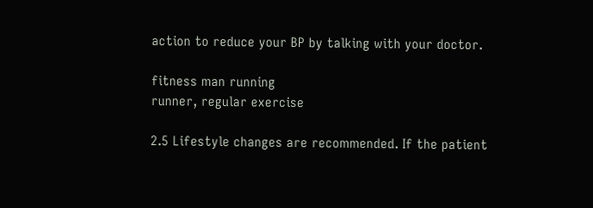action to reduce your BP by talking with your doctor.

fitness man running
runner, regular exercise

2.5 Lifestyle changes are recommended. If the patient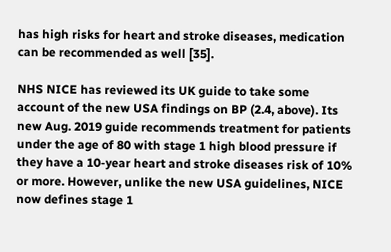has high risks for heart and stroke diseases, medication can be recommended as well [35].

NHS NICE has reviewed its UK guide to take some account of the new USA findings on BP (2.4, above). Its new Aug. 2019 guide recommends treatment for patients under the age of 80 with stage 1 high blood pressure if they have a 10-year heart and stroke diseases risk of 10% or more. However, unlike the new USA guidelines, NICE now defines stage 1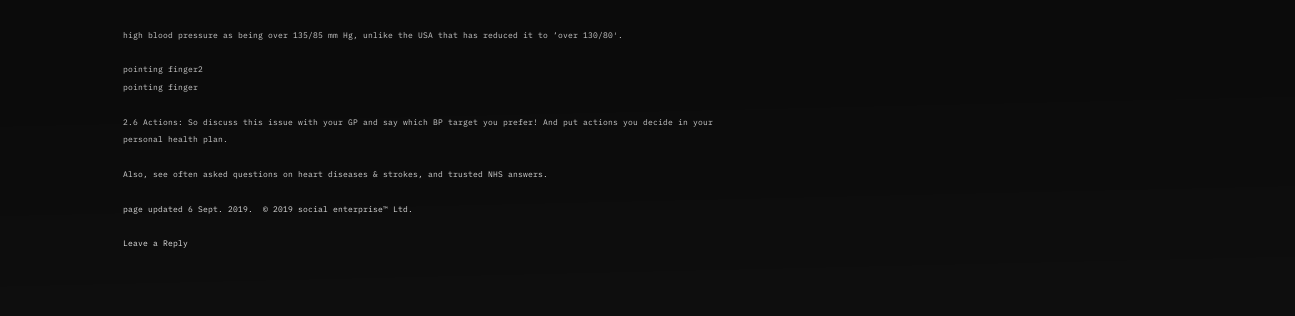high blood pressure as being over 135/85 mm Hg, unlike the USA that has reduced it to ‘over 130/80′.

pointing finger2
pointing finger

2.6 Actions: So discuss this issue with your GP and say which BP target you prefer! And put actions you decide in your personal health plan.

Also, see often asked questions on heart diseases & strokes, and trusted NHS answers.

page updated 6 Sept. 2019.  © 2019 social enterprise™ Ltd.

Leave a Reply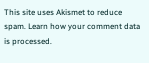This site uses Akismet to reduce spam. Learn how your comment data is processed.